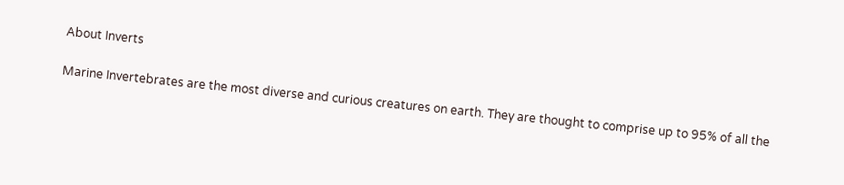About Inverts

Marine Invertebrates are the most diverse and curious creatures on earth. They are thought to comprise up to 95% of all the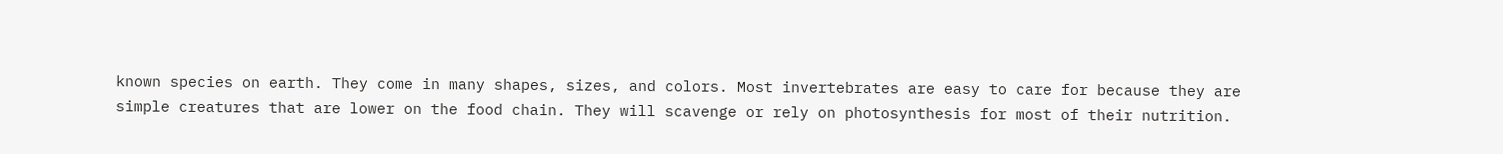known species on earth. They come in many shapes, sizes, and colors. Most invertebrates are easy to care for because they are simple creatures that are lower on the food chain. They will scavenge or rely on photosynthesis for most of their nutrition.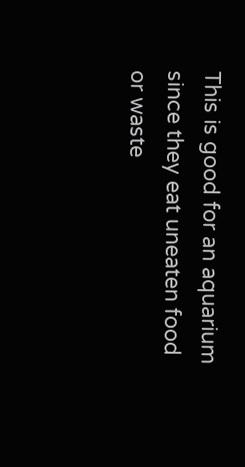This is good for an aquarium since they eat uneaten food or waste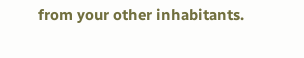from your other inhabitants.